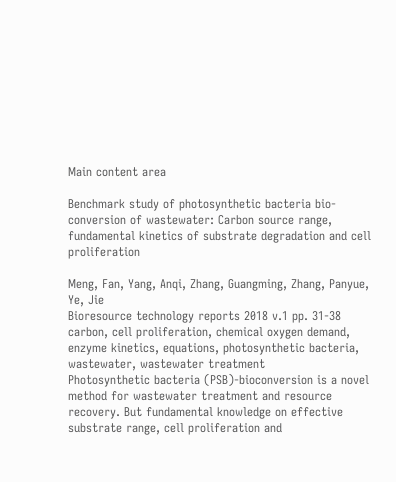Main content area

Benchmark study of photosynthetic bacteria bio-conversion of wastewater: Carbon source range, fundamental kinetics of substrate degradation and cell proliferation

Meng, Fan, Yang, Anqi, Zhang, Guangming, Zhang, Panyue, Ye, Jie
Bioresource technology reports 2018 v.1 pp. 31-38
carbon, cell proliferation, chemical oxygen demand, enzyme kinetics, equations, photosynthetic bacteria, wastewater, wastewater treatment
Photosynthetic bacteria (PSB)-bioconversion is a novel method for wastewater treatment and resource recovery. But fundamental knowledge on effective substrate range, cell proliferation and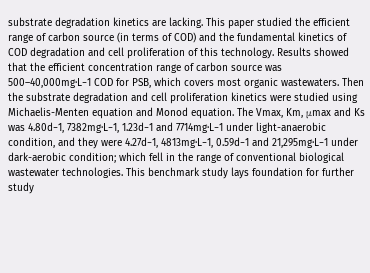substrate degradation kinetics are lacking. This paper studied the efficient range of carbon source (in terms of COD) and the fundamental kinetics of COD degradation and cell proliferation of this technology. Results showed that the efficient concentration range of carbon source was 500–40,000mg·L−1 COD for PSB, which covers most organic wastewaters. Then the substrate degradation and cell proliferation kinetics were studied using Michaelis-Menten equation and Monod equation. The Vmax, Km, μmax and Ks was 4.80d−1, 7382mg·L−1, 1.23d−1 and 7714mg·L−1 under light-anaerobic condition, and they were 4.27d−1, 4813mg·L−1, 0.59d−1 and 21,295mg·L−1 under dark-aerobic condition; which fell in the range of conventional biological wastewater technologies. This benchmark study lays foundation for further study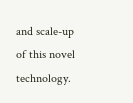and scale-up of this novel technology.